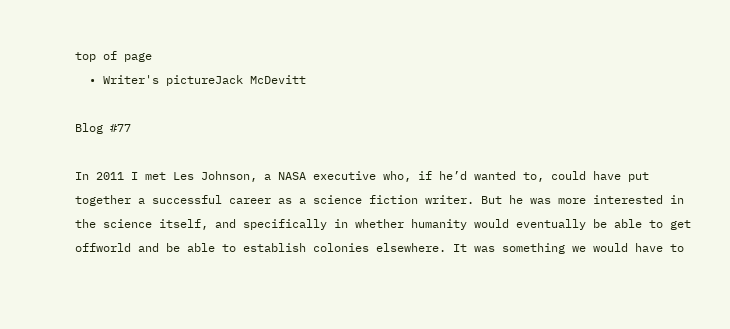top of page
  • Writer's pictureJack McDevitt

Blog #77

In 2011 I met Les Johnson, a NASA executive who, if he’d wanted to, could have put together a successful career as a science fiction writer. But he was more interested in the science itself, and specifically in whether humanity would eventually be able to get offworld and be able to establish colonies elsewhere. It was something we would have to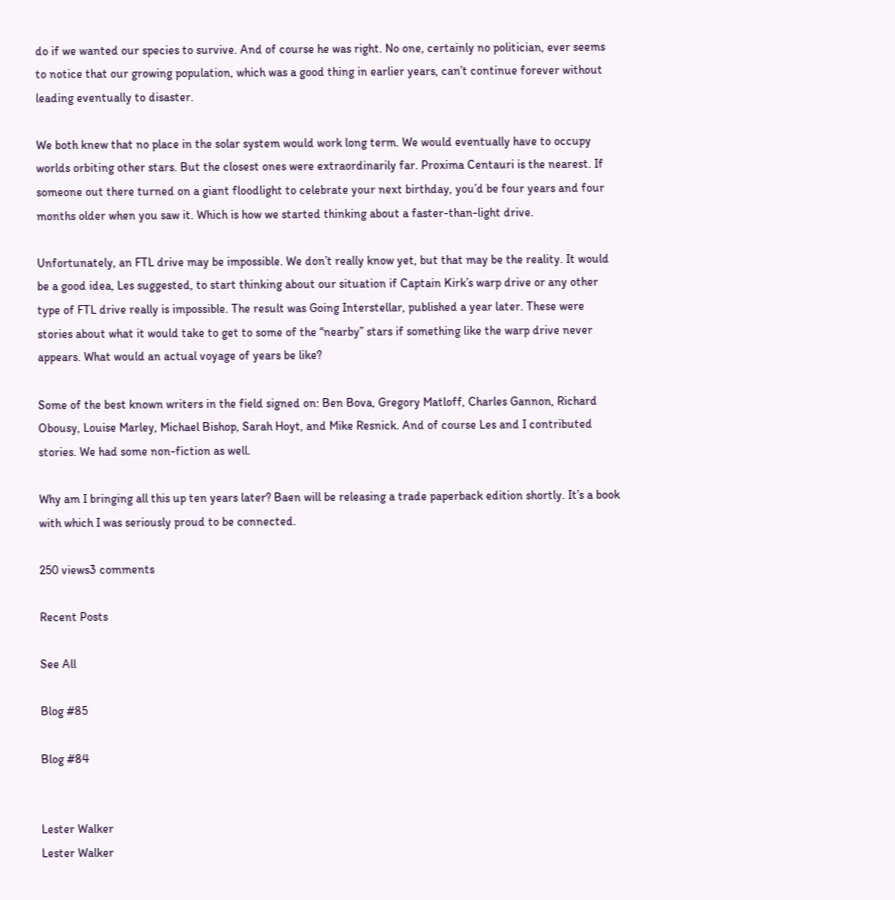do if we wanted our species to survive. And of course he was right. No one, certainly no politician, ever seems to notice that our growing population, which was a good thing in earlier years, can’t continue forever without leading eventually to disaster.

We both knew that no place in the solar system would work long term. We would eventually have to occupy worlds orbiting other stars. But the closest ones were extraordinarily far. Proxima Centauri is the nearest. If someone out there turned on a giant floodlight to celebrate your next birthday, you’d be four years and four months older when you saw it. Which is how we started thinking about a faster-than-light drive.

Unfortunately, an FTL drive may be impossible. We don’t really know yet, but that may be the reality. It would be a good idea, Les suggested, to start thinking about our situation if Captain Kirk’s warp drive or any other type of FTL drive really is impossible. The result was Going Interstellar, published a year later. These were stories about what it would take to get to some of the “nearby” stars if something like the warp drive never appears. What would an actual voyage of years be like?

Some of the best known writers in the field signed on: Ben Bova, Gregory Matloff, Charles Gannon, Richard Obousy, Louise Marley, Michael Bishop, Sarah Hoyt, and Mike Resnick. And of course Les and I contributed stories. We had some non-fiction as well.

Why am I bringing all this up ten years later? Baen will be releasing a trade paperback edition shortly. It’s a book with which I was seriously proud to be connected.

250 views3 comments

Recent Posts

See All

Blog #85

Blog #84


Lester Walker
Lester Walker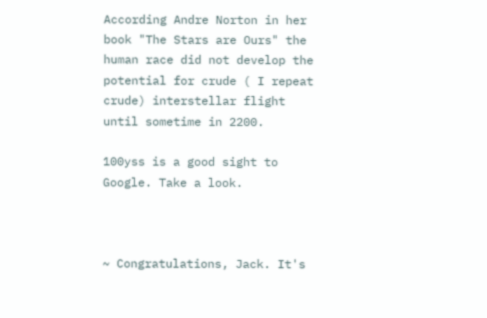According Andre Norton in her book "The Stars are Ours" the human race did not develop the potential for crude ( I repeat crude) interstellar flight until sometime in 2200.

100yss is a good sight to Google. Take a look.



~ Congratulations, Jack. It's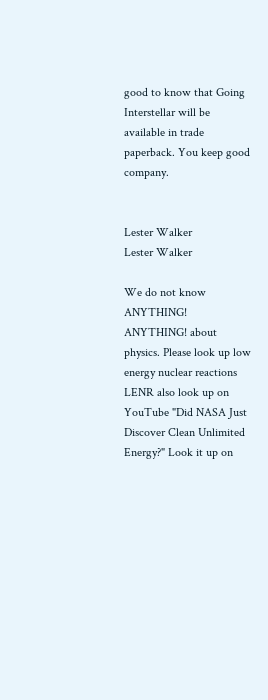good to know that Going Interstellar will be available in trade paperback. You keep good company.


Lester Walker
Lester Walker

We do not know ANYTHING! ANYTHING! about physics. Please look up low energy nuclear reactions LENR also look up on YouTube "Did NASA Just Discover Clean Unlimited Energy?" Look it up on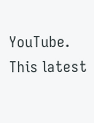YouTube. This latest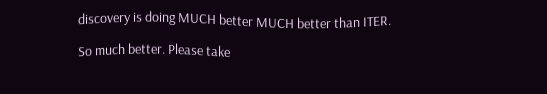discovery is doing MUCH better MUCH better than ITER.

So much better. Please take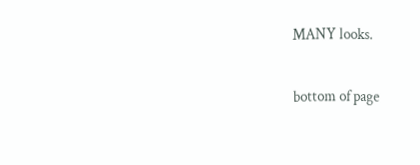MANY looks.

bottom of page